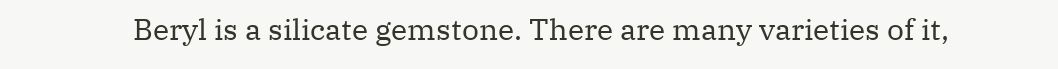Beryl is a silicate gemstone. There are many varieties of it,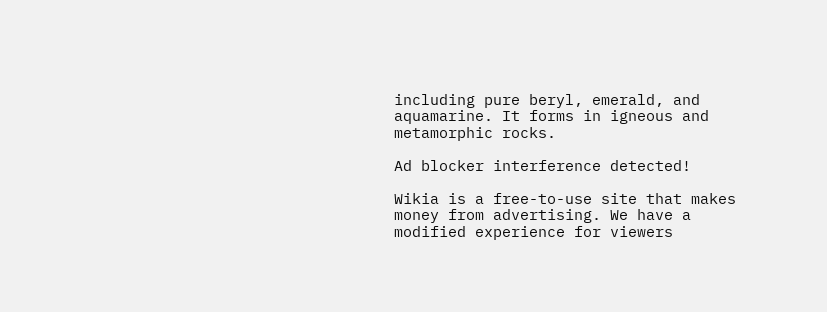including pure beryl, emerald, and aquamarine. It forms in igneous and metamorphic rocks.

Ad blocker interference detected!

Wikia is a free-to-use site that makes money from advertising. We have a modified experience for viewers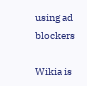using ad blockers

Wikia is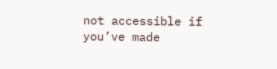not accessible if you’ve made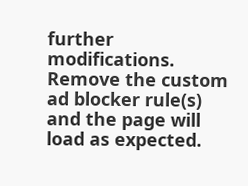further modifications. Remove the custom ad blocker rule(s) and the page will load as expected.